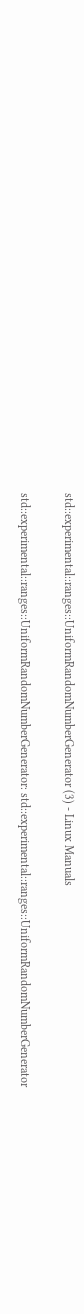std::experimental::ranges::UniformRandomNumberGenerator (3) - Linux Manuals

std::experimental::ranges::UniformRandomNumberGenerator: std::experimental::ranges::UniformRandomNumberGenerator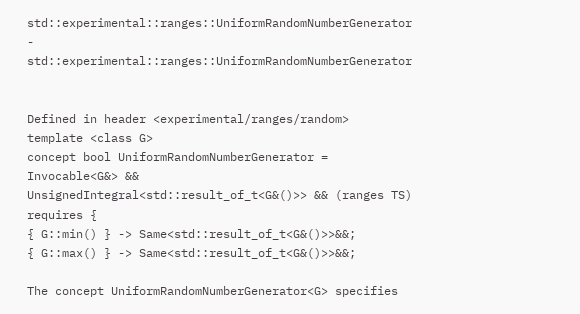std::experimental::ranges::UniformRandomNumberGenerator - std::experimental::ranges::UniformRandomNumberGenerator


Defined in header <experimental/ranges/random>
template <class G>
concept bool UniformRandomNumberGenerator =
Invocable<G&> &&
UnsignedIntegral<std::result_of_t<G&()>> && (ranges TS)
requires {
{ G::min() } -> Same<std::result_of_t<G&()>>&&;
{ G::max() } -> Same<std::result_of_t<G&()>>&&;

The concept UniformRandomNumberGenerator<G> specifies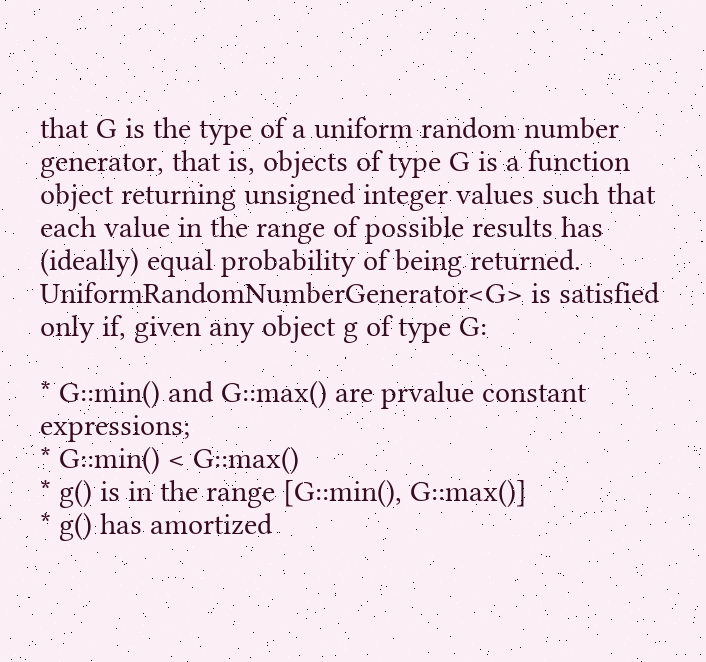that G is the type of a uniform random number generator, that is, objects of type G is a function object returning unsigned integer values such that each value in the range of possible results has (ideally) equal probability of being returned.
UniformRandomNumberGenerator<G> is satisfied only if, given any object g of type G:

* G::min() and G::max() are prvalue constant expressions;
* G::min() < G::max()
* g() is in the range [G::min(), G::max()]
* g() has amortized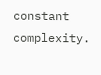constant complexity.